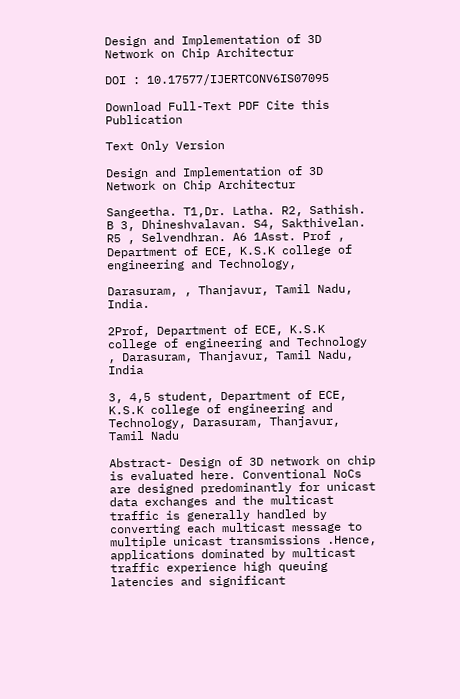Design and Implementation of 3D Network on Chip Architectur

DOI : 10.17577/IJERTCONV6IS07095

Download Full-Text PDF Cite this Publication

Text Only Version

Design and Implementation of 3D Network on Chip Architectur

Sangeetha. T1,Dr. Latha. R2, Sathish. B 3, Dhineshvalavan. S4, Sakthivelan. R5 , Selvendhran. A6 1Asst. Prof , Department of ECE, K.S.K college of engineering and Technology,

Darasuram, , Thanjavur, Tamil Nadu, India.

2Prof, Department of ECE, K.S.K college of engineering and Technology , Darasuram, Thanjavur, Tamil Nadu, India

3, 4,5 student, Department of ECE, K.S.K college of engineering and Technology, Darasuram, Thanjavur, Tamil Nadu

Abstract- Design of 3D network on chip is evaluated here. Conventional NoCs are designed predominantly for unicast data exchanges and the multicast traffic is generally handled by converting each multicast message to multiple unicast transmissions .Hence, applications dominated by multicast traffic experience high queuing latencies and significant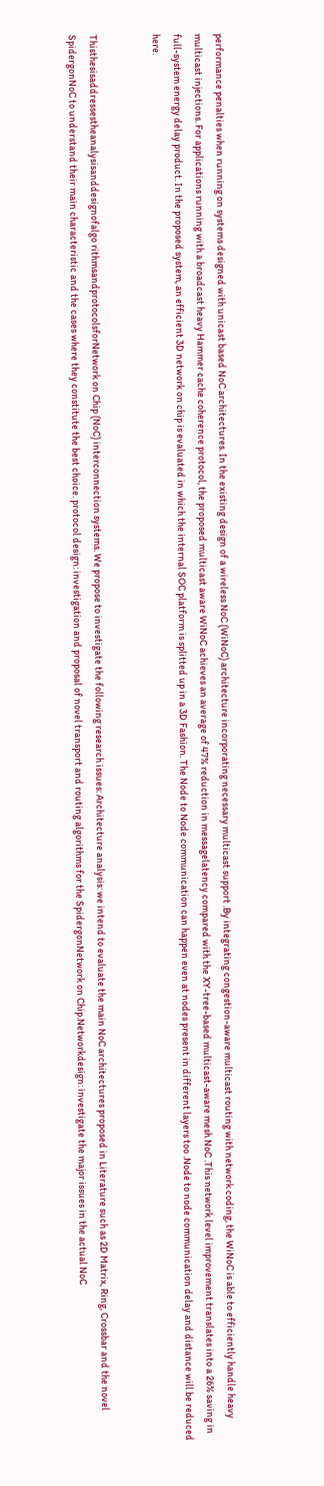performance penalties when running on systems designed with unicast based NoC architectures. In the existing design of a wireless NoC (WiNoC) architecture incorporating necessary multicast support .By integrating congestion-aware multicast routing with network coding, the WiNoC is able to efficiently handle heavy multicast injections. For applications running with a broadcast heavy Hammer cache coherence protocol, the proposed multicast aware WiNoC achieves an average of 47% reduction in messagelatency compared with the XY-tree-based multicast-aware mesh NoC .This network level improvement translates into a 26% saving in full-system energy delay product. In the proposed system, an efficient 3D network on chip is evaluated in which the internal SOC platform is splitted up in a 3D Fashion. The Node to Node communication can happen even at nodes present in different layers too .Node to node communication delay and distance will be reduced here.


Thisthesisaddressestheanalysisanddesignofalgo rithmsandprotocolsforNetwork on Chip (NoC) interconnection systems. We propose to investigate the following research issues: Architecture analysis: we intend to evaluate the main NoC architectures proposed in Literature such as 2D Matrix, Ring, Crossbar and the novel SpidergonNoC to understand their main characteristic and the cases where they constitute the best choice. protocol design: investigation and proposal of novel transport and routing algorithms for the SpidergonNetwork on Chip.Networkdesign: investigate the major issues in the actual NoC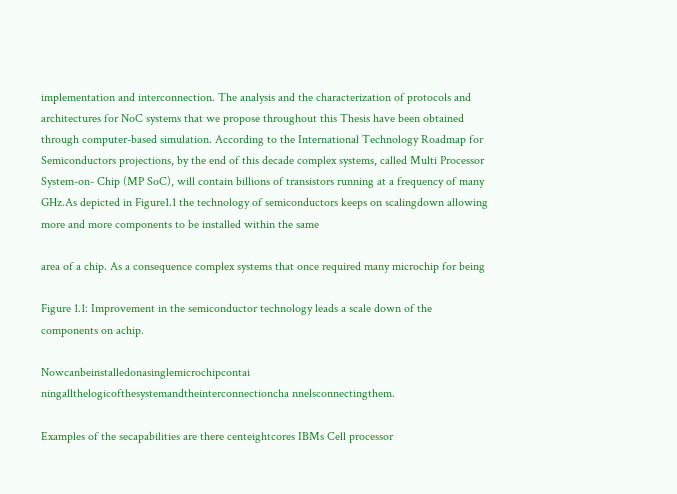implementation and interconnection. The analysis and the characterization of protocols and architectures for NoC systems that we propose throughout this Thesis have been obtained through computer-based simulation. According to the International Technology Roadmap for Semiconductors projections, by the end of this decade complex systems, called Multi Processor System-on- Chip (MP SoC), will contain billions of transistors running at a frequency of many GHz.As depicted in Figure1.1 the technology of semiconductors keeps on scalingdown allowing more and more components to be installed within the same

area of a chip. As a consequence complex systems that once required many microchip for being

Figure 1.1: Improvement in the semiconductor technology leads a scale down of the components on achip.

Nowcanbeinstalledonasinglemicrochipcontai ningallthelogicofthesystemandtheinterconnectioncha nnelsconnectingthem.

Examples of the secapabilities are there centeightcores IBMs Cell processor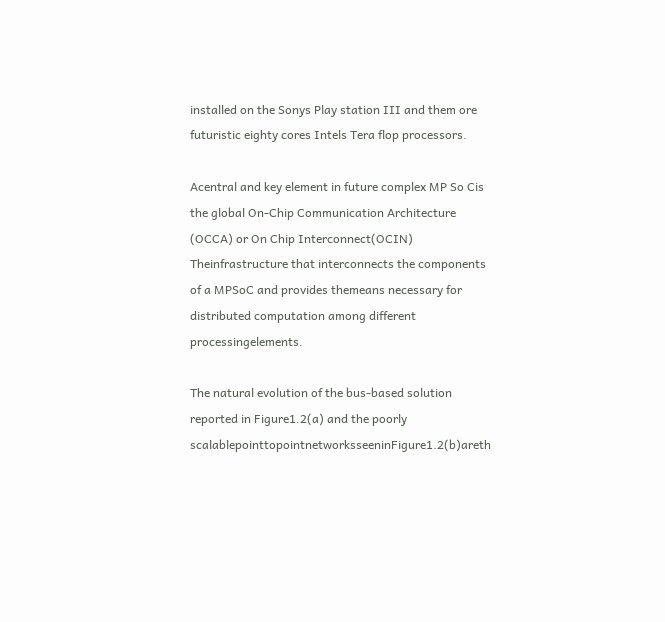installed on the Sonys Play station III and them ore futuristic eighty cores Intels Tera flop processors.

Acentral and key element in future complex MP So Cis the global On-Chip Communication Architecture (OCCA) or On Chip Interconnect(OCIN) Theinfrastructure that interconnects the components of a MPSoC and provides themeans necessary for distributed computation among different processingelements.

The natural evolution of the bus-based solution reported in Figure1.2(a) and the poorly scalablepointtopointnetworksseeninFigure1.2(b)areth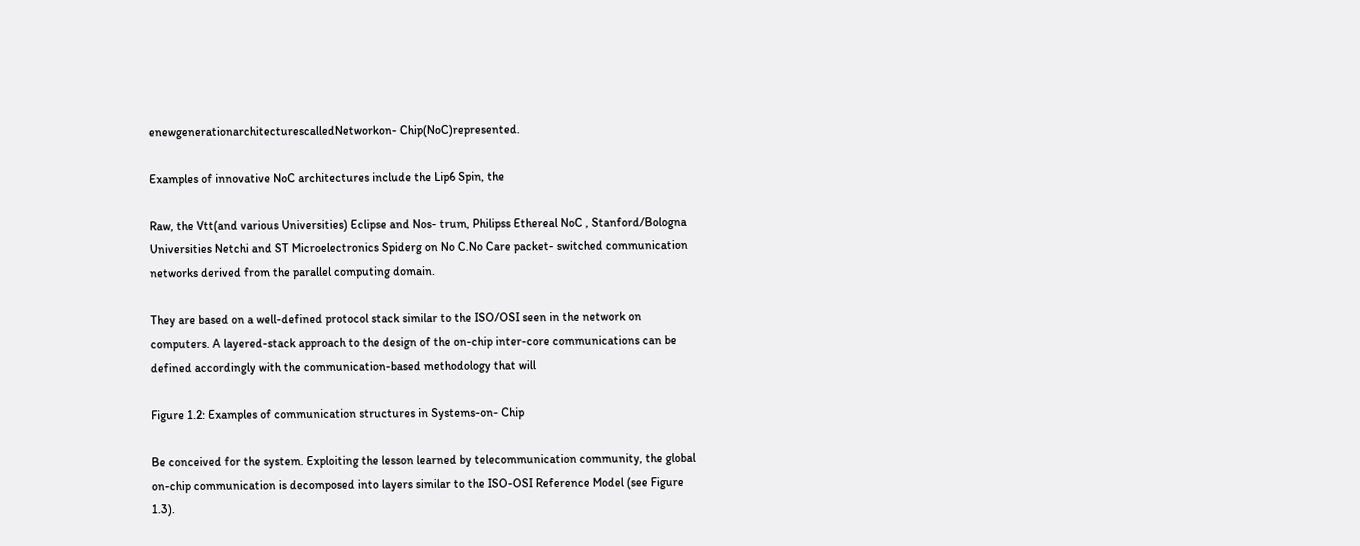enewgenerationarchitecturescalledNetworkon- Chip(NoC)represented.

Examples of innovative NoC architectures include the Lip6 Spin, the

Raw, the Vtt(and various Universities) Eclipse and Nos- trum, Philipss Ethereal NoC , Stanford/Bologna Universities Netchi and ST Microelectronics Spiderg on No C.No Care packet- switched communication networks derived from the parallel computing domain.

They are based on a well-defined protocol stack similar to the ISO/OSI seen in the network on computers. A layered-stack approach to the design of the on-chip inter-core communications can be defined accordingly with the communication-based methodology that will

Figure 1.2: Examples of communication structures in Systems-on- Chip

Be conceived for the system. Exploiting the lesson learned by telecommunication community, the global on-chip communication is decomposed into layers similar to the ISO-OSI Reference Model (see Figure 1.3).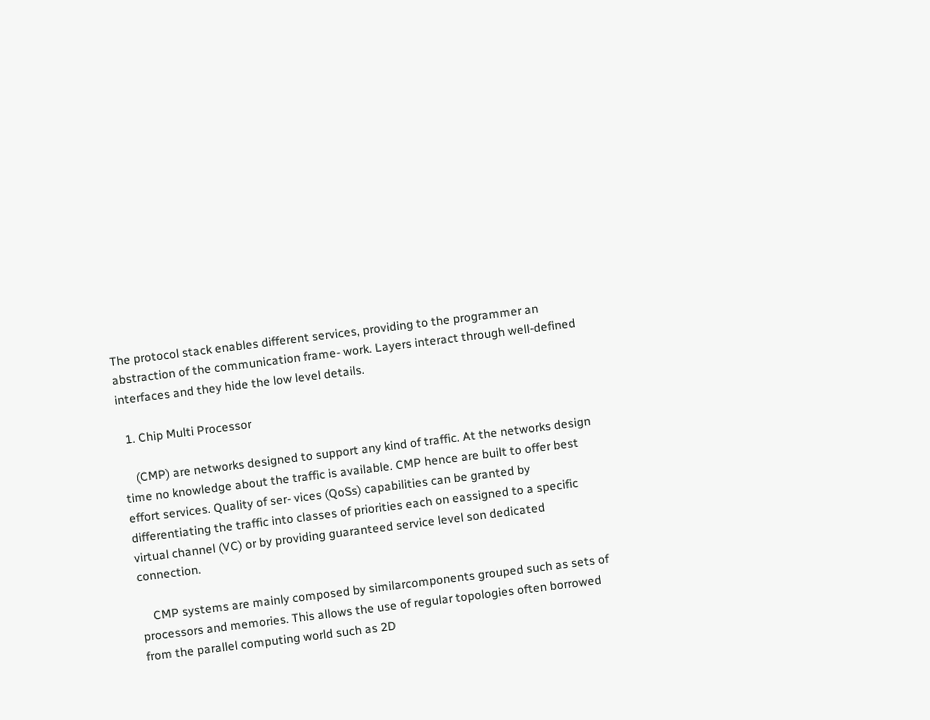The protocol stack enables different services, providing to the programmer an abstraction of the communication frame- work. Layers interact through well-defined interfaces and they hide the low level details.

  1. Chip Multi Processor

    (CMP) are networks designed to support any kind of traffic. At the networks design time no knowledge about the traffic is available. CMP hence are built to offer best effort services. Quality of ser- vices (QoSs) capabilities can be granted by differentiating the traffic into classes of priorities each on eassigned to a specific virtual channel (VC) or by providing guaranteed service level son dedicated connection.

    CMP systems are mainly composed by similarcomponents grouped such as sets of processors and memories. This allows the use of regular topologies often borrowed from the parallel computing world such as 2D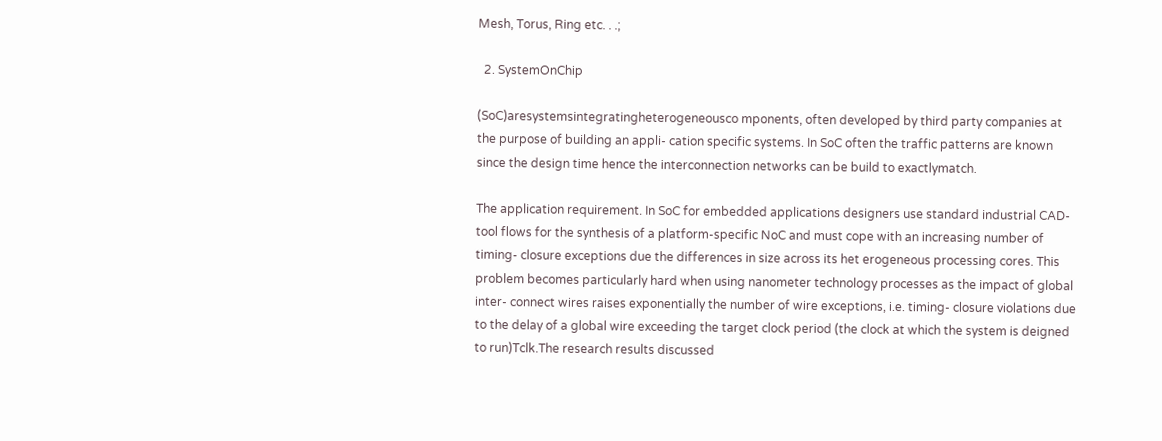Mesh, Torus, Ring etc. . .;

  2. SystemOnChip

(SoC)aresystemsintegratingheterogeneousco mponents, often developed by third party companies at the purpose of building an appli- cation specific systems. In SoC often the traffic patterns are known since the design time hence the interconnection networks can be build to exactlymatch.

The application requirement. In SoC for embedded applications designers use standard industrial CAD-tool flows for the synthesis of a platform-specific NoC and must cope with an increasing number of timing- closure exceptions due the differences in size across its het erogeneous processing cores. This problem becomes particularly hard when using nanometer technology processes as the impact of global inter- connect wires raises exponentially the number of wire exceptions, i.e. timing- closure violations due to the delay of a global wire exceeding the target clock period (the clock at which the system is deigned to run)Tclk.The research results discussed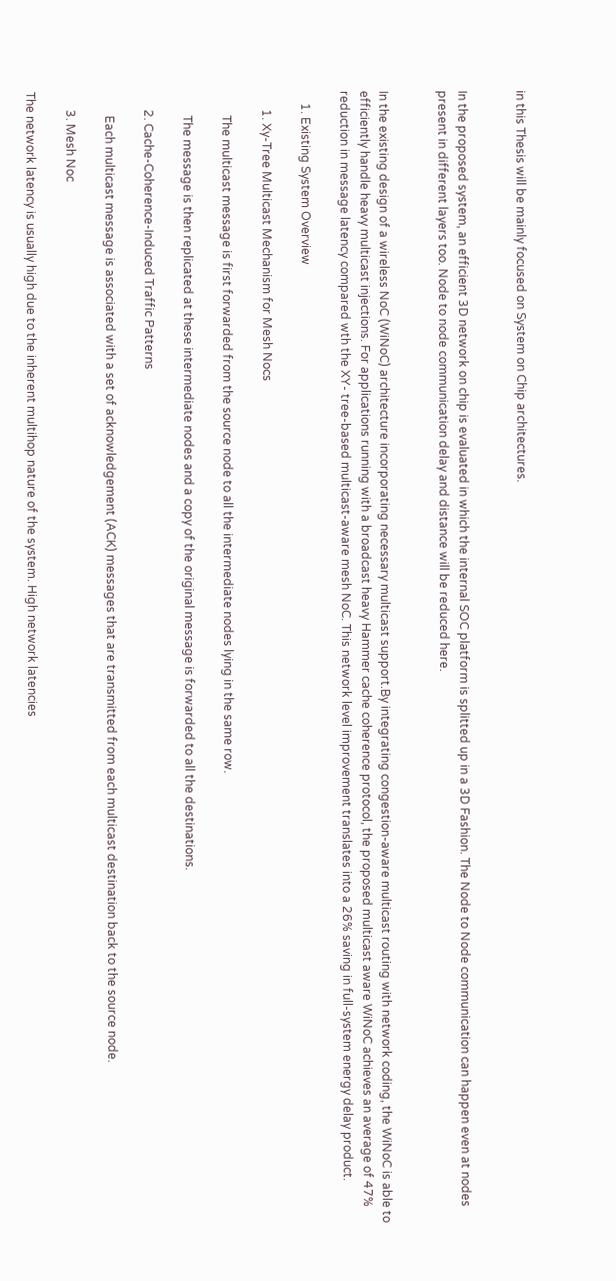in this Thesis will be mainly focused on System on Chip architectures.


In the proposed system, an efficient 3D network on chip is evaluated in which the internal SOC platform is splitted up in a 3D Fashion. The Node to Node communication can happen even at nodes present in different layers too. Node to node communication delay and distance will be reduced here.


In the existing design of a wireless NoC (WiNoC) architecture incorporating necessary multicast support.By integrating congestion-aware multicast routing with network coding, the WiNoC is able to efficiently handle heavy multicast injections. For applications running with a broadcast heavy Hammer cache coherence protocol, the proposed multicast aware WiNoC achieves an average of 47% reduction in message latency compared wth the XY- tree-based multicast-aware mesh NoC. This network level improvement translates into a 26% saving in full-system energy delay product.

    1. Existing System Overview

      1. Xy-Tree Multicast Mechanism for Mesh Nocs

        The multicast message is first forwarded from the source node to all the intermediate nodes lying in the same row.

        The message is then replicated at these intermediate nodes and a copy of the original message is forwarded to all the destinations.

      2. Cache-Coherence-Induced Traffic Patterns

        Each multicast message is associated with a set of acknowledgement (ACK) messages that are transmitted from each multicast destination back to the source node.

      3. Mesh Noc

The network latency is usually high due to the inherent multihop nature of the system. High network latencies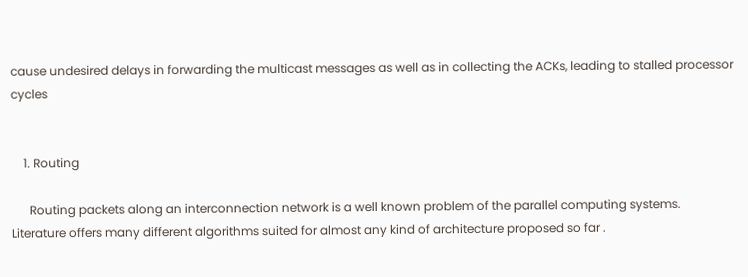cause undesired delays in forwarding the multicast messages as well as in collecting the ACKs, leading to stalled processor cycles


    1. Routing

      Routing packets along an interconnection network is a well known problem of the parallel computing systems. Literature offers many different algorithms suited for almost any kind of architecture proposed so far .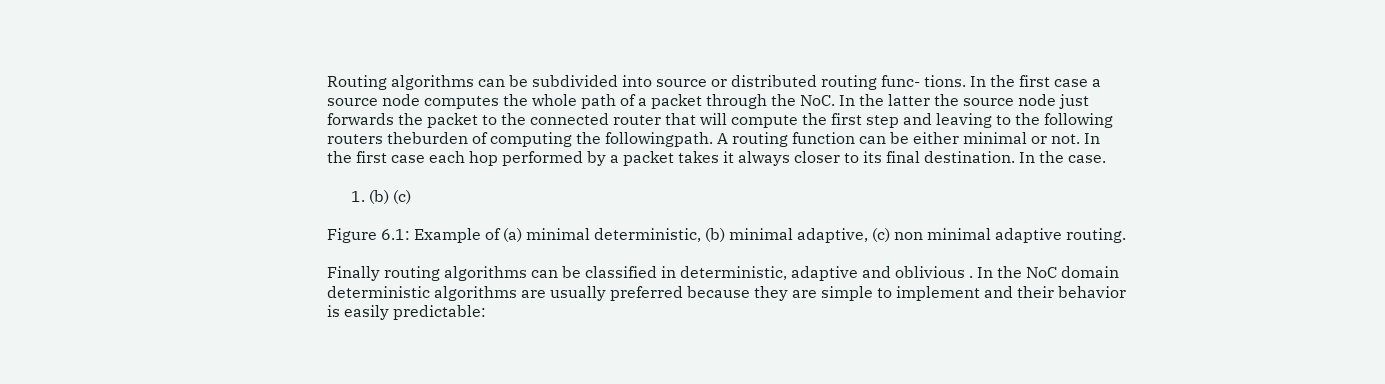Routing algorithms can be subdivided into source or distributed routing func- tions. In the first case a source node computes the whole path of a packet through the NoC. In the latter the source node just forwards the packet to the connected router that will compute the first step and leaving to the following routers theburden of computing the followingpath. A routing function can be either minimal or not. In the first case each hop performed by a packet takes it always closer to its final destination. In the case.

      1. (b) (c)

Figure 6.1: Example of (a) minimal deterministic, (b) minimal adaptive, (c) non minimal adaptive routing.

Finally routing algorithms can be classified in deterministic, adaptive and oblivious . In the NoC domain deterministic algorithms are usually preferred because they are simple to implement and their behavior is easily predictable: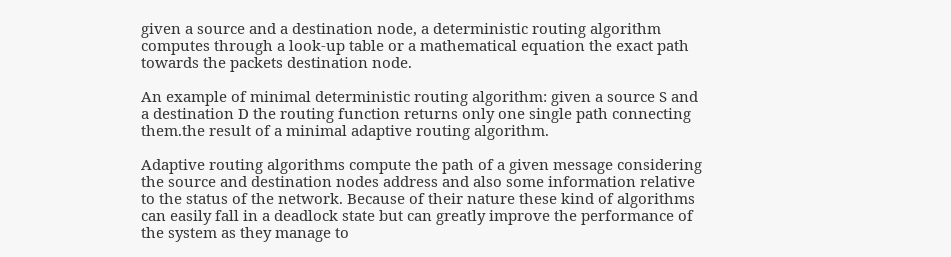given a source and a destination node, a deterministic routing algorithm computes through a look-up table or a mathematical equation the exact path towards the packets destination node.

An example of minimal deterministic routing algorithm: given a source S and a destination D the routing function returns only one single path connecting them.the result of a minimal adaptive routing algorithm.

Adaptive routing algorithms compute the path of a given message considering the source and destination nodes address and also some information relative to the status of the network. Because of their nature these kind of algorithms can easily fall in a deadlock state but can greatly improve the performance of the system as they manage to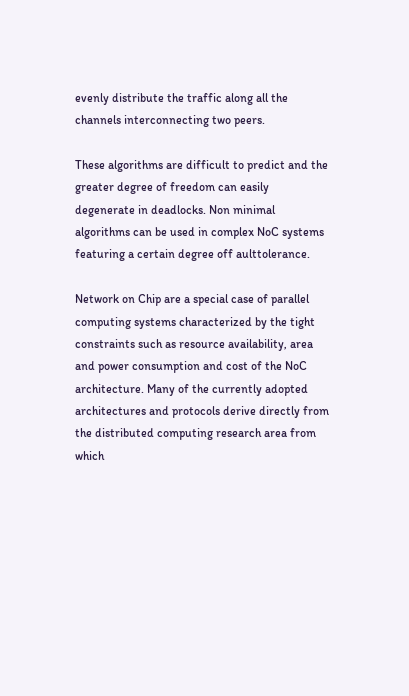evenly distribute the traffic along all the channels interconnecting two peers.

These algorithms are difficult to predict and the greater degree of freedom can easily degenerate in deadlocks. Non minimal algorithms can be used in complex NoC systems featuring a certain degree off aulttolerance.

Network on Chip are a special case of parallel computing systems characterized by the tight constraints such as resource availability, area and power consumption and cost of the NoC architecture. Many of the currently adopted architectures and protocols derive directly from the distributed computing research area from which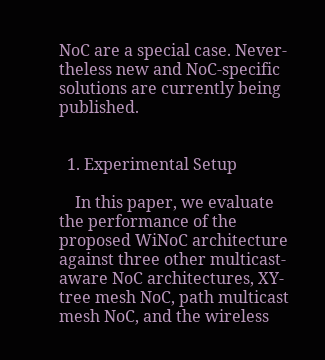NoC are a special case. Never- theless new and NoC-specific solutions are currently being published.


  1. Experimental Setup

    In this paper, we evaluate the performance of the proposed WiNoC architecture against three other multicast-aware NoC architectures, XY-tree mesh NoC, path multicast mesh NoC, and the wireless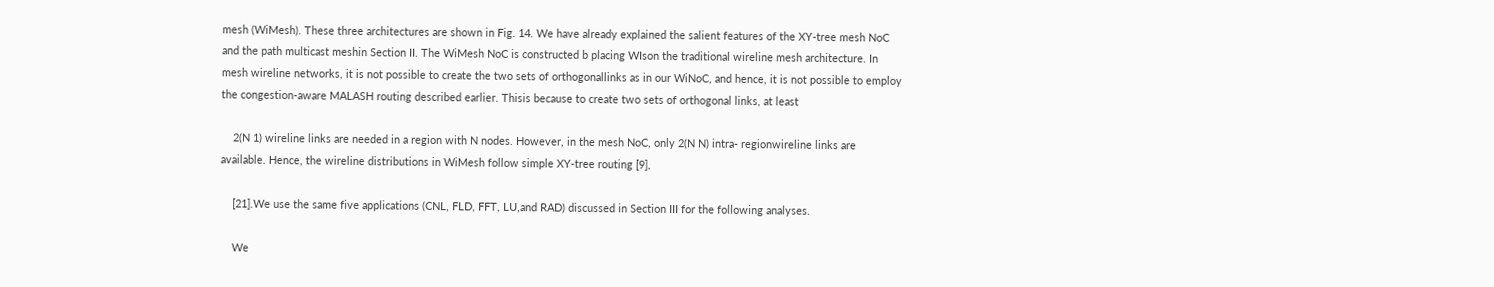mesh (WiMesh). These three architectures are shown in Fig. 14. We have already explained the salient features of the XY-tree mesh NoC and the path multicast meshin Section II. The WiMesh NoC is constructed b placing WIson the traditional wireline mesh architecture. In mesh wireline networks, it is not possible to create the two sets of orthogonallinks as in our WiNoC, and hence, it is not possible to employ the congestion-aware MALASH routing described earlier. Thisis because to create two sets of orthogonal links, at least

    2(N 1) wireline links are needed in a region with N nodes. However, in the mesh NoC, only 2(N N) intra- regionwireline links are available. Hence, the wireline distributions in WiMesh follow simple XY-tree routing [9],

    [21].We use the same five applications (CNL, FLD, FFT, LU,and RAD) discussed in Section III for the following analyses.

    We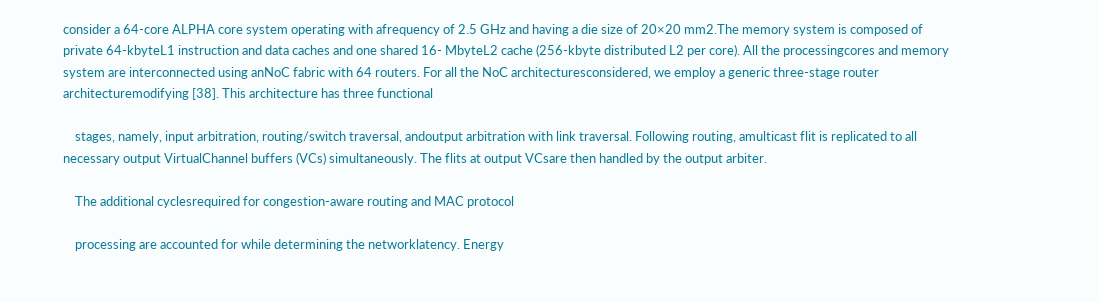consider a 64-core ALPHA core system operating with afrequency of 2.5 GHz and having a die size of 20×20 mm2.The memory system is composed of private 64-kbyteL1 instruction and data caches and one shared 16- MbyteL2 cache (256-kbyte distributed L2 per core). All the processingcores and memory system are interconnected using anNoC fabric with 64 routers. For all the NoC architecturesconsidered, we employ a generic three-stage router architecturemodifying [38]. This architecture has three functional

    stages, namely, input arbitration, routing/switch traversal, andoutput arbitration with link traversal. Following routing, amulticast flit is replicated to all necessary output VirtualChannel buffers (VCs) simultaneously. The flits at output VCsare then handled by the output arbiter.

    The additional cyclesrequired for congestion-aware routing and MAC protocol

    processing are accounted for while determining the networklatency. Energy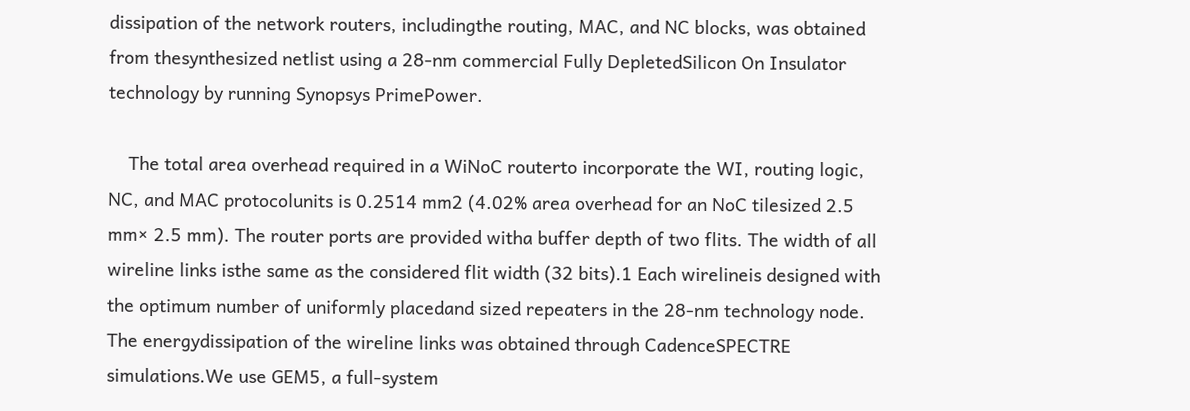dissipation of the network routers, includingthe routing, MAC, and NC blocks, was obtained from thesynthesized netlist using a 28-nm commercial Fully DepletedSilicon On Insulator technology by running Synopsys PrimePower.

    The total area overhead required in a WiNoC routerto incorporate the WI, routing logic, NC, and MAC protocolunits is 0.2514 mm2 (4.02% area overhead for an NoC tilesized 2.5 mm× 2.5 mm). The router ports are provided witha buffer depth of two flits. The width of all wireline links isthe same as the considered flit width (32 bits).1 Each wirelineis designed with the optimum number of uniformly placedand sized repeaters in the 28-nm technology node. The energydissipation of the wireline links was obtained through CadenceSPECTRE simulations.We use GEM5, a full-system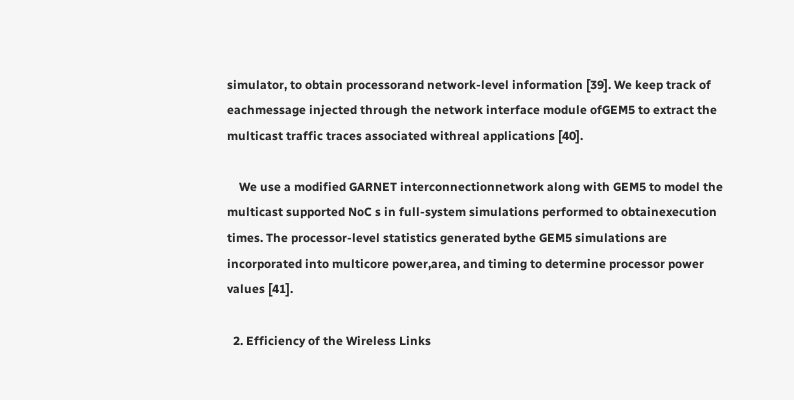simulator, to obtain processorand network-level information [39]. We keep track of eachmessage injected through the network interface module ofGEM5 to extract the multicast traffic traces associated withreal applications [40].

    We use a modified GARNET interconnectionnetwork along with GEM5 to model the multicast supported NoC s in full-system simulations performed to obtainexecution times. The processor-level statistics generated bythe GEM5 simulations are incorporated into multicore power,area, and timing to determine processor power values [41].

  2. Efficiency of the Wireless Links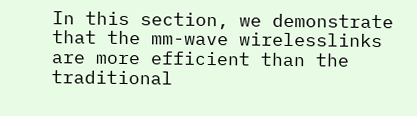In this section, we demonstrate that the mm-wave wirelesslinks are more efficient than the traditional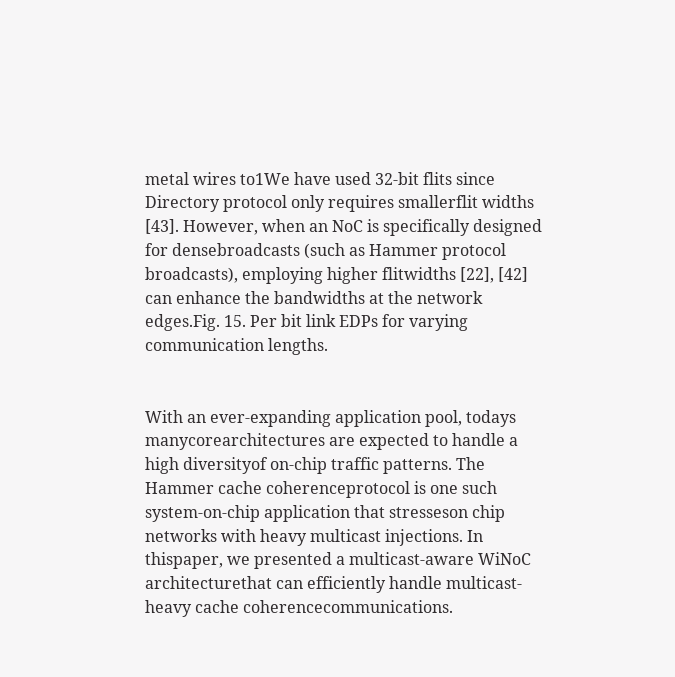metal wires to1We have used 32-bit flits since Directory protocol only requires smallerflit widths [43]. However, when an NoC is specifically designed for densebroadcasts (such as Hammer protocol broadcasts), employing higher flitwidths [22], [42] can enhance the bandwidths at the network edges.Fig. 15. Per bit link EDPs for varying communication lengths.


With an ever-expanding application pool, todays manycorearchitectures are expected to handle a high diversityof on-chip traffic patterns. The Hammer cache coherenceprotocol is one such system-on-chip application that stresseson chip networks with heavy multicast injections. In thispaper, we presented a multicast-aware WiNoC architecturethat can efficiently handle multicast- heavy cache coherencecommunications.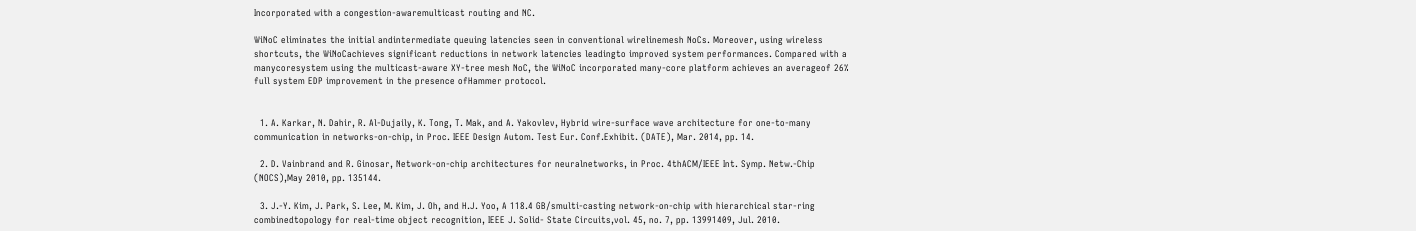Incorporated with a congestion-awaremulticast routing and NC.

WiNoC eliminates the initial andintermediate queuing latencies seen in conventional wirelinemesh NoCs. Moreover, using wireless shortcuts, the WiNoCachieves significant reductions in network latencies leadingto improved system performances. Compared with a manycoresystem using the multicast-aware XY-tree mesh NoC, the WiNoC incorporated many-core platform achieves an averageof 26% full system EDP improvement in the presence ofHammer protocol.


  1. A. Karkar, N. Dahir, R. Al-Dujaily, K. Tong, T. Mak, and A. Yakovlev, Hybrid wire-surface wave architecture for one-to-many communication in networks-on-chip, in Proc. IEEE Design Autom. Test Eur. Conf.Exhibit. (DATE), Mar. 2014, pp. 14.

  2. D. Vainbrand and R. Ginosar, Network-on-chip architectures for neuralnetworks, in Proc. 4thACM/IEEE Int. Symp. Netw.-Chip (NOCS),May 2010, pp. 135144.

  3. J.-Y. Kim, J. Park, S. Lee, M. Kim, J. Oh, and H.J. Yoo, A 118.4 GB/smulti-casting network-on-chip with hierarchical star-ring combinedtopology for real-time object recognition, IEEE J. Solid- State Circuits,vol. 45, no. 7, pp. 13991409, Jul. 2010.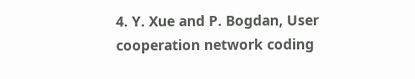4. Y. Xue and P. Bogdan, User cooperation network coding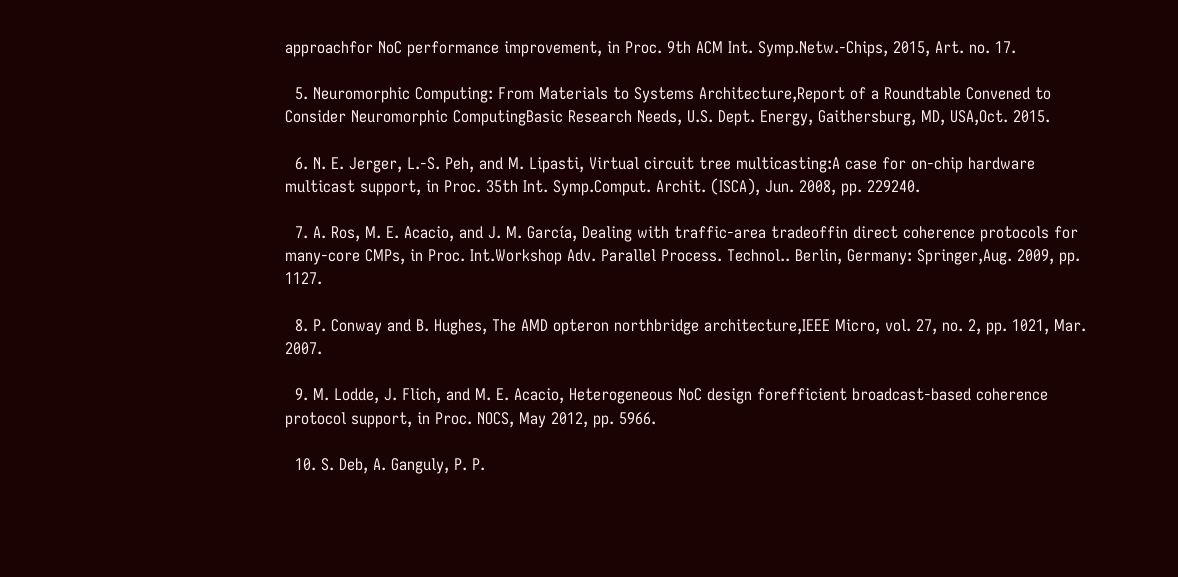approachfor NoC performance improvement, in Proc. 9th ACM Int. Symp.Netw.-Chips, 2015, Art. no. 17.

  5. Neuromorphic Computing: From Materials to Systems Architecture,Report of a Roundtable Convened to Consider Neuromorphic ComputingBasic Research Needs, U.S. Dept. Energy, Gaithersburg, MD, USA,Oct. 2015.

  6. N. E. Jerger, L.-S. Peh, and M. Lipasti, Virtual circuit tree multicasting:A case for on-chip hardware multicast support, in Proc. 35th Int. Symp.Comput. Archit. (ISCA), Jun. 2008, pp. 229240.

  7. A. Ros, M. E. Acacio, and J. M. García, Dealing with traffic-area tradeoffin direct coherence protocols for many-core CMPs, in Proc. Int.Workshop Adv. Parallel Process. Technol.. Berlin, Germany: Springer,Aug. 2009, pp. 1127.

  8. P. Conway and B. Hughes, The AMD opteron northbridge architecture,IEEE Micro, vol. 27, no. 2, pp. 1021, Mar. 2007.

  9. M. Lodde, J. Flich, and M. E. Acacio, Heterogeneous NoC design forefficient broadcast-based coherence protocol support, in Proc. NOCS, May 2012, pp. 5966.

  10. S. Deb, A. Ganguly, P. P.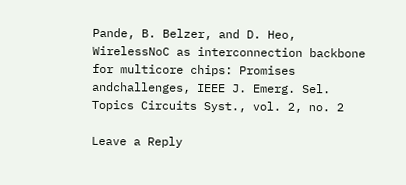Pande, B. Belzer, and D. Heo, WirelessNoC as interconnection backbone for multicore chips: Promises andchallenges, IEEE J. Emerg. Sel. Topics Circuits Syst., vol. 2, no. 2

Leave a Reply